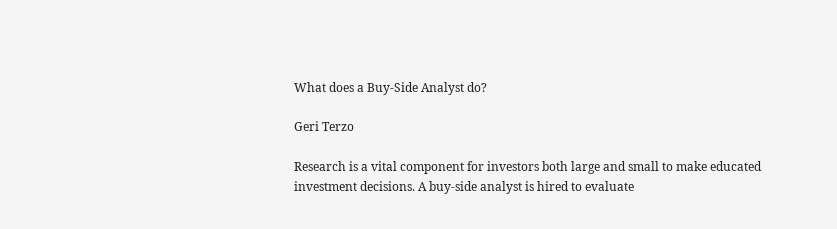What does a Buy-Side Analyst do?

Geri Terzo

Research is a vital component for investors both large and small to make educated investment decisions. A buy-side analyst is hired to evaluate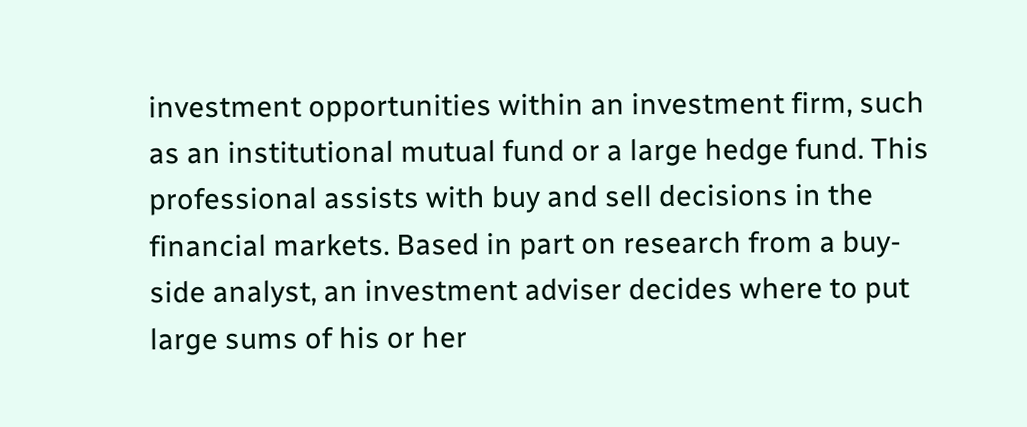investment opportunities within an investment firm, such as an institutional mutual fund or a large hedge fund. This professional assists with buy and sell decisions in the financial markets. Based in part on research from a buy-side analyst, an investment adviser decides where to put large sums of his or her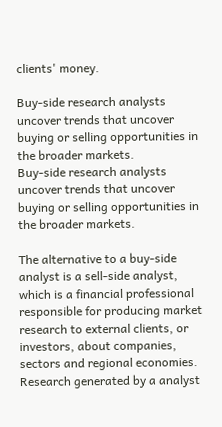clients' money.

Buy-side research analysts uncover trends that uncover buying or selling opportunities in the broader markets.
Buy-side research analysts uncover trends that uncover buying or selling opportunities in the broader markets.

The alternative to a buy-side analyst is a sell-side analyst, which is a financial professional responsible for producing market research to external clients, or investors, about companies, sectors and regional economies. Research generated by a analyst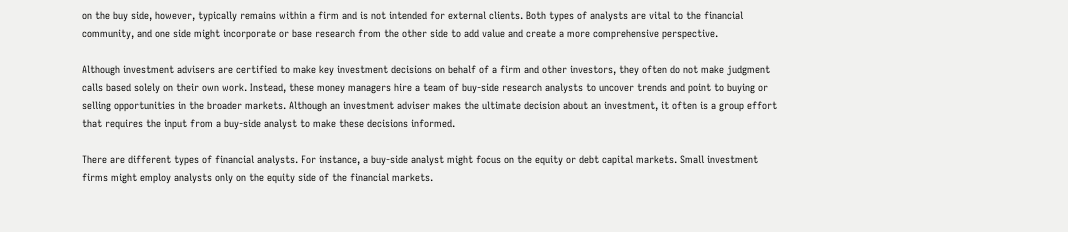on the buy side, however, typically remains within a firm and is not intended for external clients. Both types of analysts are vital to the financial community, and one side might incorporate or base research from the other side to add value and create a more comprehensive perspective.

Although investment advisers are certified to make key investment decisions on behalf of a firm and other investors, they often do not make judgment calls based solely on their own work. Instead, these money managers hire a team of buy-side research analysts to uncover trends and point to buying or selling opportunities in the broader markets. Although an investment adviser makes the ultimate decision about an investment, it often is a group effort that requires the input from a buy-side analyst to make these decisions informed.

There are different types of financial analysts. For instance, a buy-side analyst might focus on the equity or debt capital markets. Small investment firms might employ analysts only on the equity side of the financial markets.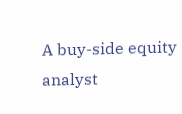A buy-side equity analyst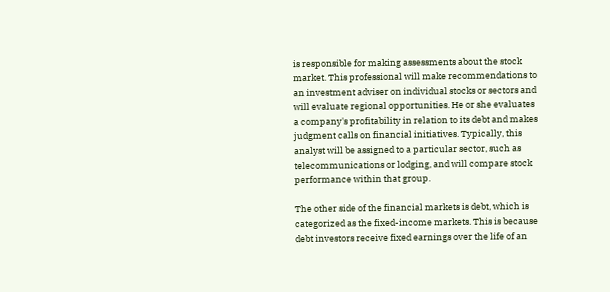is responsible for making assessments about the stock market. This professional will make recommendations to an investment adviser on individual stocks or sectors and will evaluate regional opportunities. He or she evaluates a company's profitability in relation to its debt and makes judgment calls on financial initiatives. Typically, this analyst will be assigned to a particular sector, such as telecommunications or lodging, and will compare stock performance within that group.

The other side of the financial markets is debt, which is categorized as the fixed-income markets. This is because debt investors receive fixed earnings over the life of an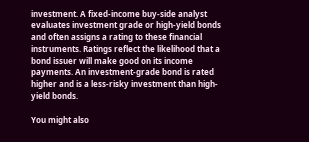investment. A fixed-income buy-side analyst evaluates investment grade or high-yield bonds and often assigns a rating to these financial instruments. Ratings reflect the likelihood that a bond issuer will make good on its income payments. An investment-grade bond is rated higher and is a less-risky investment than high-yield bonds.

You might also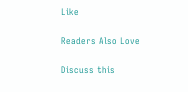Like

Readers Also Love

Discuss this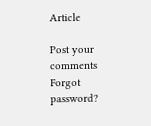Article

Post your comments
Forgot password?